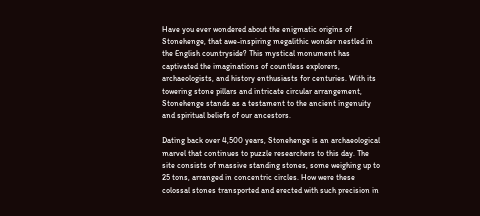Have you ever wondered about the enigmatic origins of Stonehenge, that awe-inspiring megalithic wonder nestled in the English countryside? This mystical monument has captivated the imaginations of countless explorers, archaeologists, and history enthusiasts for centuries. With its towering stone pillars and intricate circular arrangement, Stonehenge stands as a testament to the ancient ingenuity and spiritual beliefs of our ancestors.

Dating back over 4,500 years, Stonehenge is an archaeological marvel that continues to puzzle researchers to this day. The site consists of massive standing stones, some weighing up to 25 tons, arranged in concentric circles. How were these colossal stones transported and erected with such precision in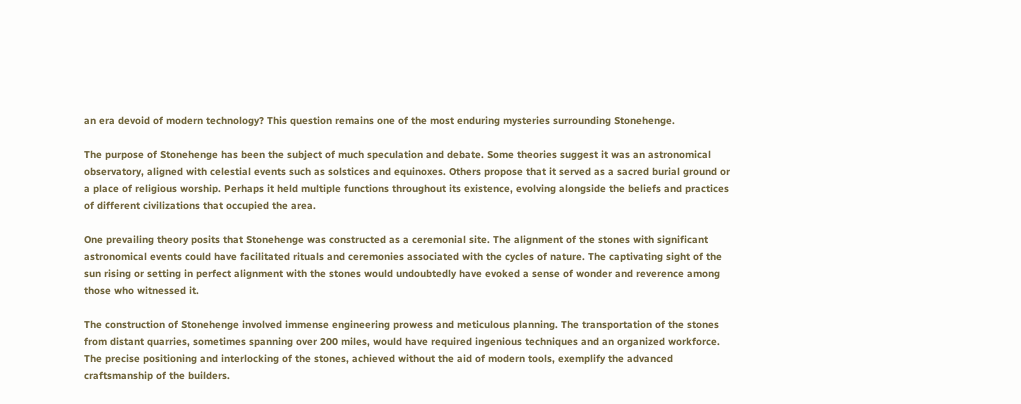an era devoid of modern technology? This question remains one of the most enduring mysteries surrounding Stonehenge.

The purpose of Stonehenge has been the subject of much speculation and debate. Some theories suggest it was an astronomical observatory, aligned with celestial events such as solstices and equinoxes. Others propose that it served as a sacred burial ground or a place of religious worship. Perhaps it held multiple functions throughout its existence, evolving alongside the beliefs and practices of different civilizations that occupied the area.

One prevailing theory posits that Stonehenge was constructed as a ceremonial site. The alignment of the stones with significant astronomical events could have facilitated rituals and ceremonies associated with the cycles of nature. The captivating sight of the sun rising or setting in perfect alignment with the stones would undoubtedly have evoked a sense of wonder and reverence among those who witnessed it.

The construction of Stonehenge involved immense engineering prowess and meticulous planning. The transportation of the stones from distant quarries, sometimes spanning over 200 miles, would have required ingenious techniques and an organized workforce. The precise positioning and interlocking of the stones, achieved without the aid of modern tools, exemplify the advanced craftsmanship of the builders.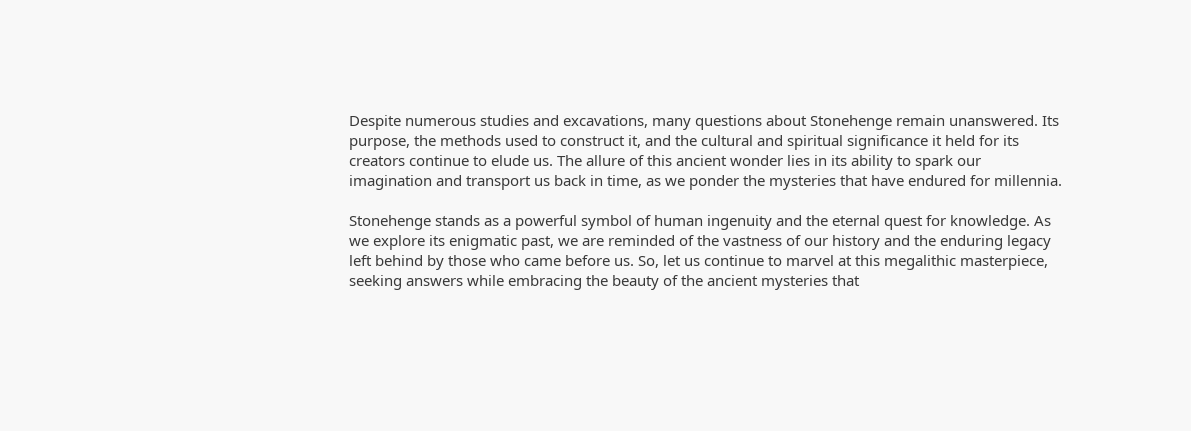Despite numerous studies and excavations, many questions about Stonehenge remain unanswered. Its purpose, the methods used to construct it, and the cultural and spiritual significance it held for its creators continue to elude us. The allure of this ancient wonder lies in its ability to spark our imagination and transport us back in time, as we ponder the mysteries that have endured for millennia.

Stonehenge stands as a powerful symbol of human ingenuity and the eternal quest for knowledge. As we explore its enigmatic past, we are reminded of the vastness of our history and the enduring legacy left behind by those who came before us. So, let us continue to marvel at this megalithic masterpiece, seeking answers while embracing the beauty of the ancient mysteries that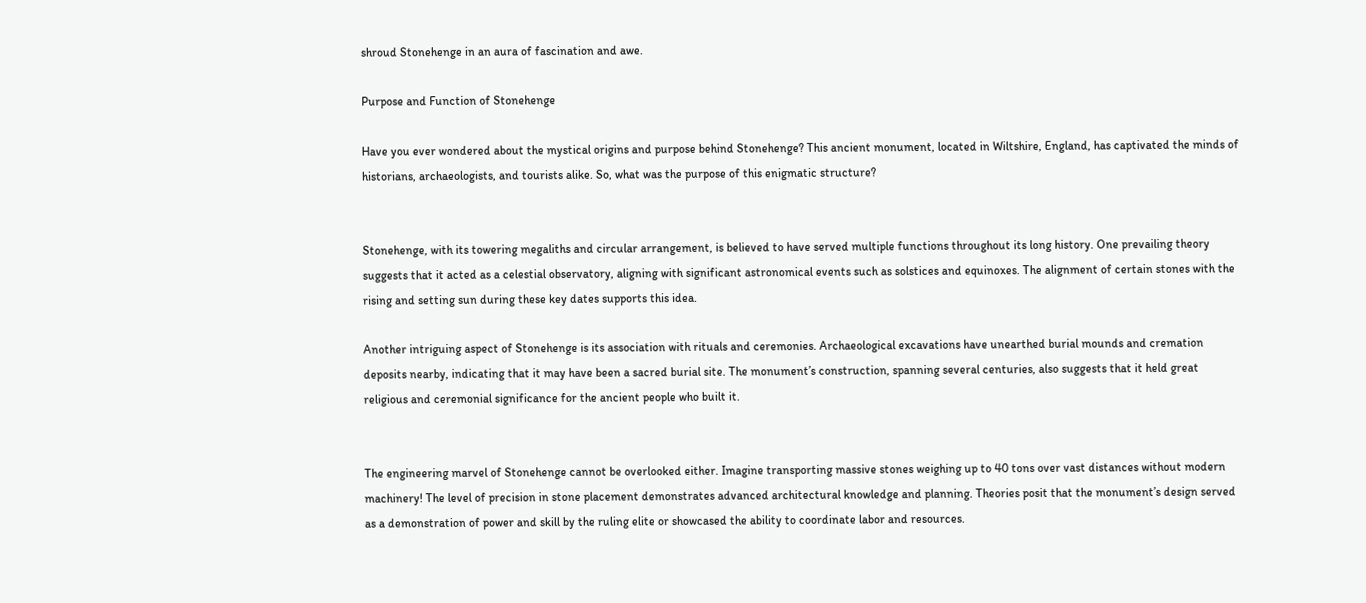shroud Stonehenge in an aura of fascination and awe.

Purpose and Function of Stonehenge

Have you ever wondered about the mystical origins and purpose behind Stonehenge? This ancient monument, located in Wiltshire, England, has captivated the minds of historians, archaeologists, and tourists alike. So, what was the purpose of this enigmatic structure?


Stonehenge, with its towering megaliths and circular arrangement, is believed to have served multiple functions throughout its long history. One prevailing theory suggests that it acted as a celestial observatory, aligning with significant astronomical events such as solstices and equinoxes. The alignment of certain stones with the rising and setting sun during these key dates supports this idea.

Another intriguing aspect of Stonehenge is its association with rituals and ceremonies. Archaeological excavations have unearthed burial mounds and cremation deposits nearby, indicating that it may have been a sacred burial site. The monument’s construction, spanning several centuries, also suggests that it held great religious and ceremonial significance for the ancient people who built it.


The engineering marvel of Stonehenge cannot be overlooked either. Imagine transporting massive stones weighing up to 40 tons over vast distances without modern machinery! The level of precision in stone placement demonstrates advanced architectural knowledge and planning. Theories posit that the monument’s design served as a demonstration of power and skill by the ruling elite or showcased the ability to coordinate labor and resources.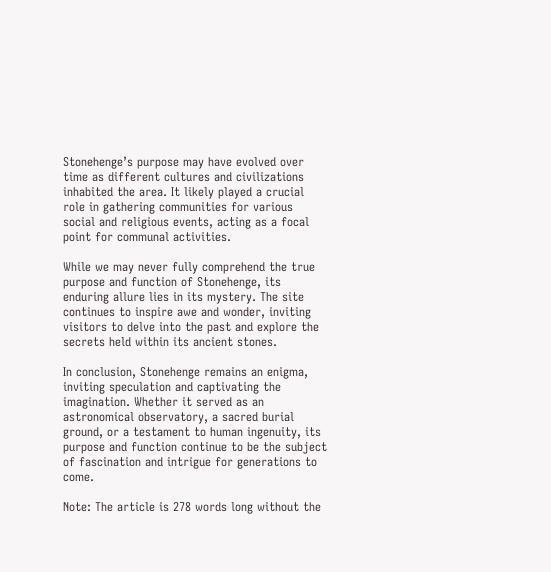Stonehenge’s purpose may have evolved over time as different cultures and civilizations inhabited the area. It likely played a crucial role in gathering communities for various social and religious events, acting as a focal point for communal activities.

While we may never fully comprehend the true purpose and function of Stonehenge, its enduring allure lies in its mystery. The site continues to inspire awe and wonder, inviting visitors to delve into the past and explore the secrets held within its ancient stones.

In conclusion, Stonehenge remains an enigma, inviting speculation and captivating the imagination. Whether it served as an astronomical observatory, a sacred burial ground, or a testament to human ingenuity, its purpose and function continue to be the subject of fascination and intrigue for generations to come.

Note: The article is 278 words long without the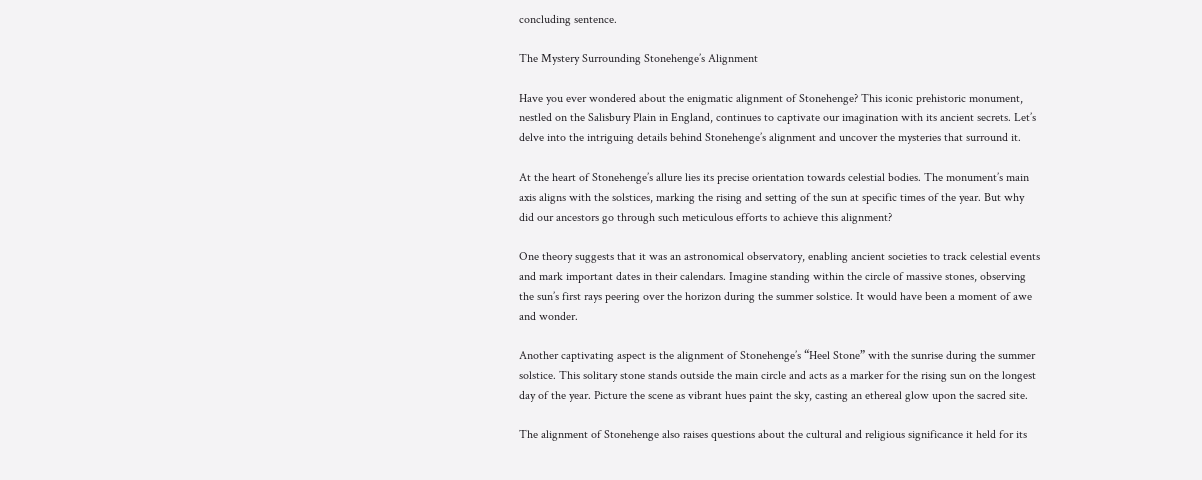concluding sentence.

The Mystery Surrounding Stonehenge’s Alignment

Have you ever wondered about the enigmatic alignment of Stonehenge? This iconic prehistoric monument, nestled on the Salisbury Plain in England, continues to captivate our imagination with its ancient secrets. Let’s delve into the intriguing details behind Stonehenge’s alignment and uncover the mysteries that surround it.

At the heart of Stonehenge’s allure lies its precise orientation towards celestial bodies. The monument’s main axis aligns with the solstices, marking the rising and setting of the sun at specific times of the year. But why did our ancestors go through such meticulous efforts to achieve this alignment?

One theory suggests that it was an astronomical observatory, enabling ancient societies to track celestial events and mark important dates in their calendars. Imagine standing within the circle of massive stones, observing the sun’s first rays peering over the horizon during the summer solstice. It would have been a moment of awe and wonder.

Another captivating aspect is the alignment of Stonehenge’s “Heel Stone” with the sunrise during the summer solstice. This solitary stone stands outside the main circle and acts as a marker for the rising sun on the longest day of the year. Picture the scene as vibrant hues paint the sky, casting an ethereal glow upon the sacred site.

The alignment of Stonehenge also raises questions about the cultural and religious significance it held for its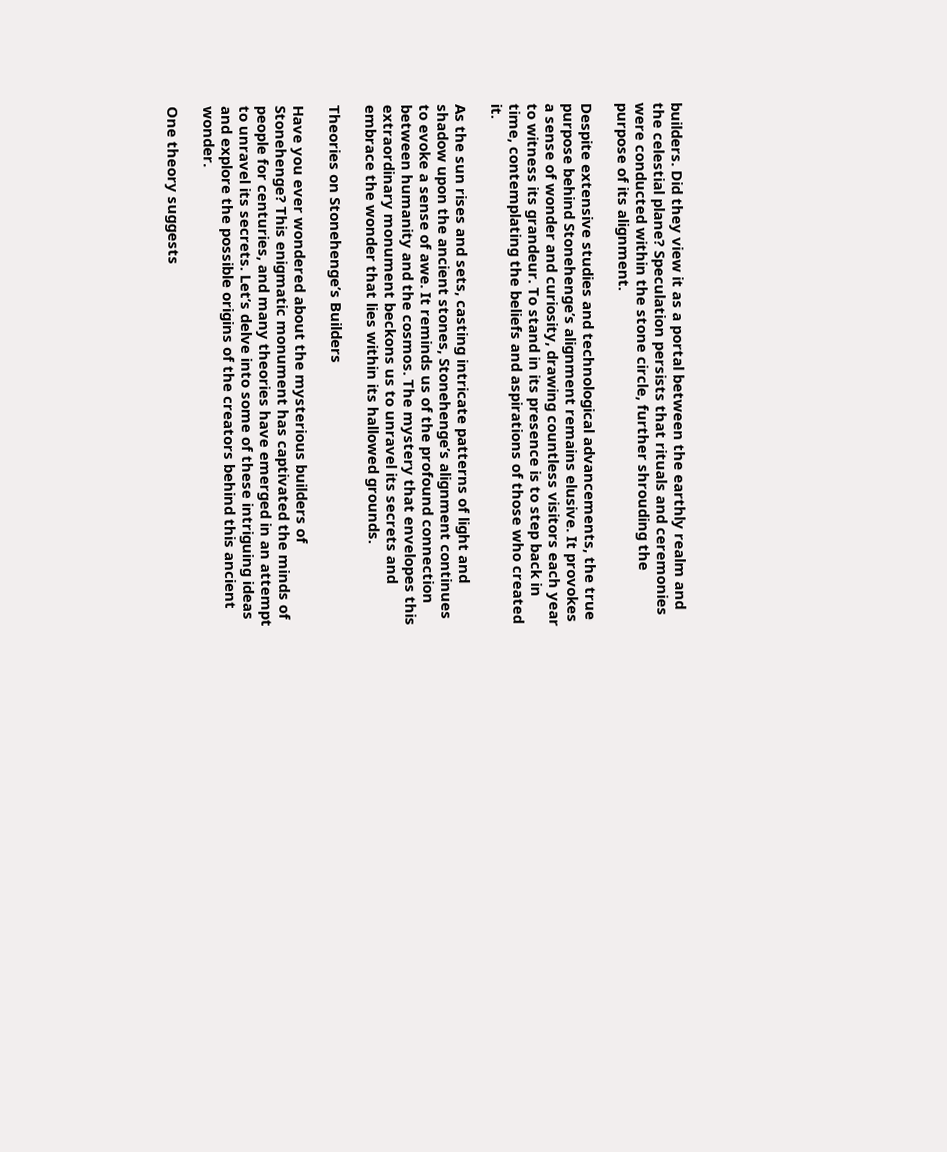builders. Did they view it as a portal between the earthly realm and the celestial plane? Speculation persists that rituals and ceremonies were conducted within the stone circle, further shrouding the purpose of its alignment.

Despite extensive studies and technological advancements, the true purpose behind Stonehenge’s alignment remains elusive. It provokes a sense of wonder and curiosity, drawing countless visitors each year to witness its grandeur. To stand in its presence is to step back in time, contemplating the beliefs and aspirations of those who created it.

As the sun rises and sets, casting intricate patterns of light and shadow upon the ancient stones, Stonehenge’s alignment continues to evoke a sense of awe. It reminds us of the profound connection between humanity and the cosmos. The mystery that envelopes this extraordinary monument beckons us to unravel its secrets and embrace the wonder that lies within its hallowed grounds.

Theories on Stonehenge’s Builders

Have you ever wondered about the mysterious builders of Stonehenge? This enigmatic monument has captivated the minds of people for centuries, and many theories have emerged in an attempt to unravel its secrets. Let’s delve into some of these intriguing ideas and explore the possible origins of the creators behind this ancient wonder.

One theory suggests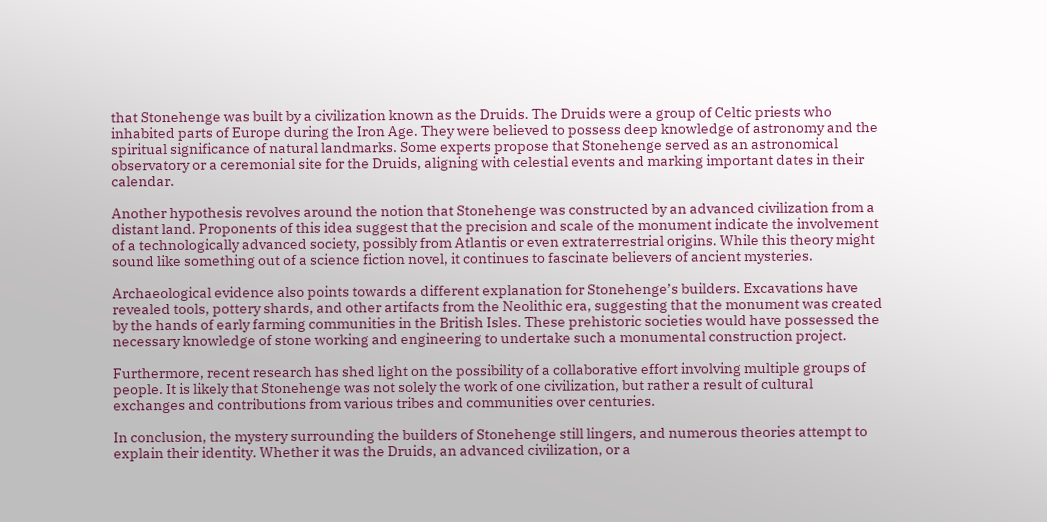that Stonehenge was built by a civilization known as the Druids. The Druids were a group of Celtic priests who inhabited parts of Europe during the Iron Age. They were believed to possess deep knowledge of astronomy and the spiritual significance of natural landmarks. Some experts propose that Stonehenge served as an astronomical observatory or a ceremonial site for the Druids, aligning with celestial events and marking important dates in their calendar.

Another hypothesis revolves around the notion that Stonehenge was constructed by an advanced civilization from a distant land. Proponents of this idea suggest that the precision and scale of the monument indicate the involvement of a technologically advanced society, possibly from Atlantis or even extraterrestrial origins. While this theory might sound like something out of a science fiction novel, it continues to fascinate believers of ancient mysteries.

Archaeological evidence also points towards a different explanation for Stonehenge’s builders. Excavations have revealed tools, pottery shards, and other artifacts from the Neolithic era, suggesting that the monument was created by the hands of early farming communities in the British Isles. These prehistoric societies would have possessed the necessary knowledge of stone working and engineering to undertake such a monumental construction project.

Furthermore, recent research has shed light on the possibility of a collaborative effort involving multiple groups of people. It is likely that Stonehenge was not solely the work of one civilization, but rather a result of cultural exchanges and contributions from various tribes and communities over centuries.

In conclusion, the mystery surrounding the builders of Stonehenge still lingers, and numerous theories attempt to explain their identity. Whether it was the Druids, an advanced civilization, or a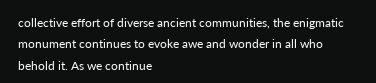collective effort of diverse ancient communities, the enigmatic monument continues to evoke awe and wonder in all who behold it. As we continue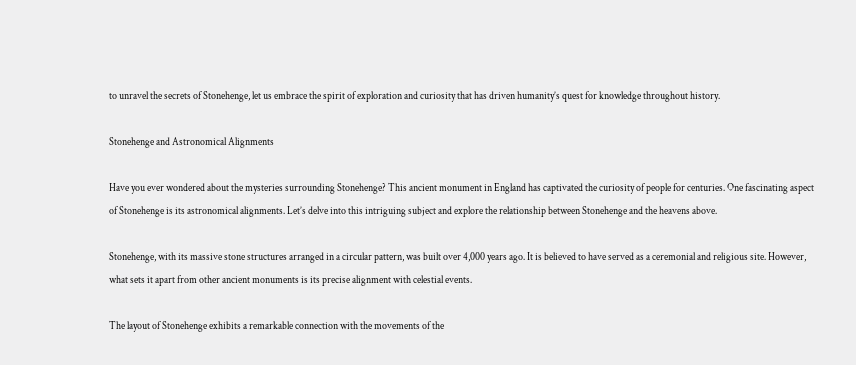to unravel the secrets of Stonehenge, let us embrace the spirit of exploration and curiosity that has driven humanity’s quest for knowledge throughout history.

Stonehenge and Astronomical Alignments

Have you ever wondered about the mysteries surrounding Stonehenge? This ancient monument in England has captivated the curiosity of people for centuries. One fascinating aspect of Stonehenge is its astronomical alignments. Let’s delve into this intriguing subject and explore the relationship between Stonehenge and the heavens above.

Stonehenge, with its massive stone structures arranged in a circular pattern, was built over 4,000 years ago. It is believed to have served as a ceremonial and religious site. However, what sets it apart from other ancient monuments is its precise alignment with celestial events.

The layout of Stonehenge exhibits a remarkable connection with the movements of the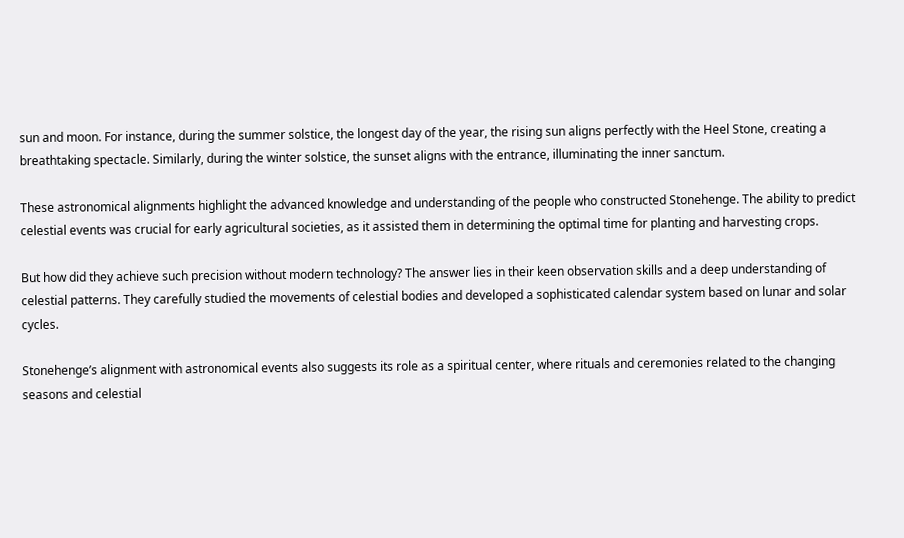sun and moon. For instance, during the summer solstice, the longest day of the year, the rising sun aligns perfectly with the Heel Stone, creating a breathtaking spectacle. Similarly, during the winter solstice, the sunset aligns with the entrance, illuminating the inner sanctum.

These astronomical alignments highlight the advanced knowledge and understanding of the people who constructed Stonehenge. The ability to predict celestial events was crucial for early agricultural societies, as it assisted them in determining the optimal time for planting and harvesting crops.

But how did they achieve such precision without modern technology? The answer lies in their keen observation skills and a deep understanding of celestial patterns. They carefully studied the movements of celestial bodies and developed a sophisticated calendar system based on lunar and solar cycles.

Stonehenge’s alignment with astronomical events also suggests its role as a spiritual center, where rituals and ceremonies related to the changing seasons and celestial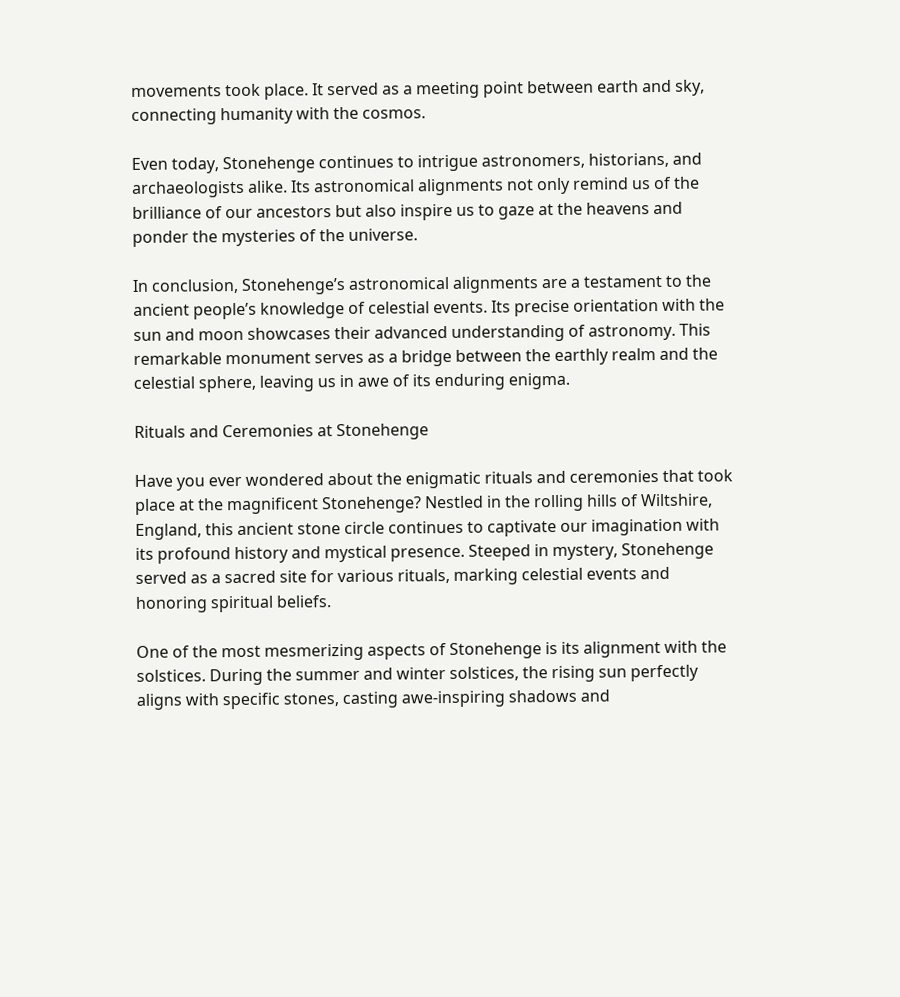movements took place. It served as a meeting point between earth and sky, connecting humanity with the cosmos.

Even today, Stonehenge continues to intrigue astronomers, historians, and archaeologists alike. Its astronomical alignments not only remind us of the brilliance of our ancestors but also inspire us to gaze at the heavens and ponder the mysteries of the universe.

In conclusion, Stonehenge’s astronomical alignments are a testament to the ancient people’s knowledge of celestial events. Its precise orientation with the sun and moon showcases their advanced understanding of astronomy. This remarkable monument serves as a bridge between the earthly realm and the celestial sphere, leaving us in awe of its enduring enigma.

Rituals and Ceremonies at Stonehenge

Have you ever wondered about the enigmatic rituals and ceremonies that took place at the magnificent Stonehenge? Nestled in the rolling hills of Wiltshire, England, this ancient stone circle continues to captivate our imagination with its profound history and mystical presence. Steeped in mystery, Stonehenge served as a sacred site for various rituals, marking celestial events and honoring spiritual beliefs.

One of the most mesmerizing aspects of Stonehenge is its alignment with the solstices. During the summer and winter solstices, the rising sun perfectly aligns with specific stones, casting awe-inspiring shadows and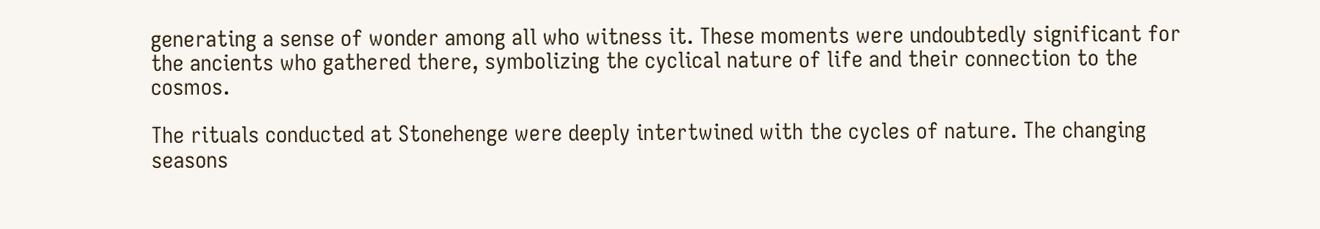generating a sense of wonder among all who witness it. These moments were undoubtedly significant for the ancients who gathered there, symbolizing the cyclical nature of life and their connection to the cosmos.

The rituals conducted at Stonehenge were deeply intertwined with the cycles of nature. The changing seasons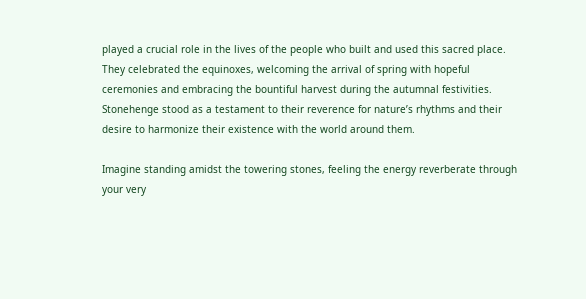played a crucial role in the lives of the people who built and used this sacred place. They celebrated the equinoxes, welcoming the arrival of spring with hopeful ceremonies and embracing the bountiful harvest during the autumnal festivities. Stonehenge stood as a testament to their reverence for nature’s rhythms and their desire to harmonize their existence with the world around them.

Imagine standing amidst the towering stones, feeling the energy reverberate through your very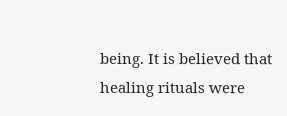being. It is believed that healing rituals were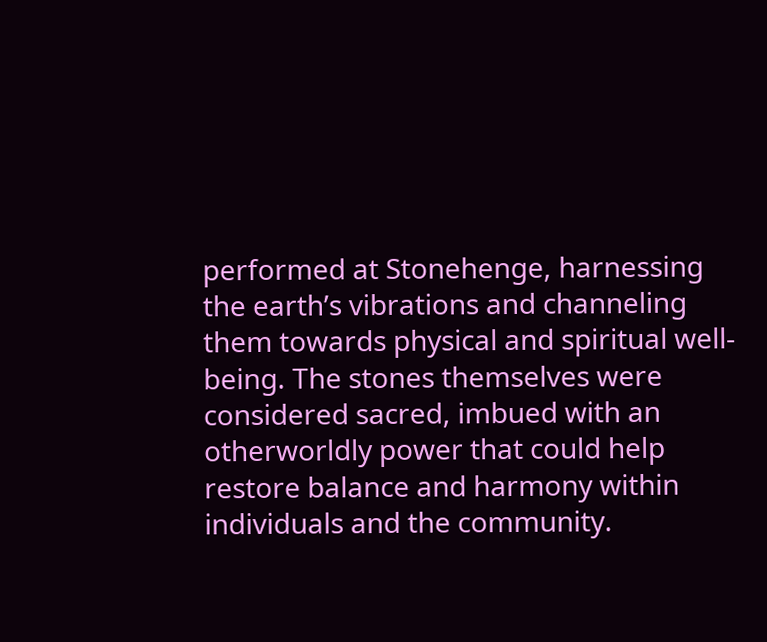performed at Stonehenge, harnessing the earth’s vibrations and channeling them towards physical and spiritual well-being. The stones themselves were considered sacred, imbued with an otherworldly power that could help restore balance and harmony within individuals and the community.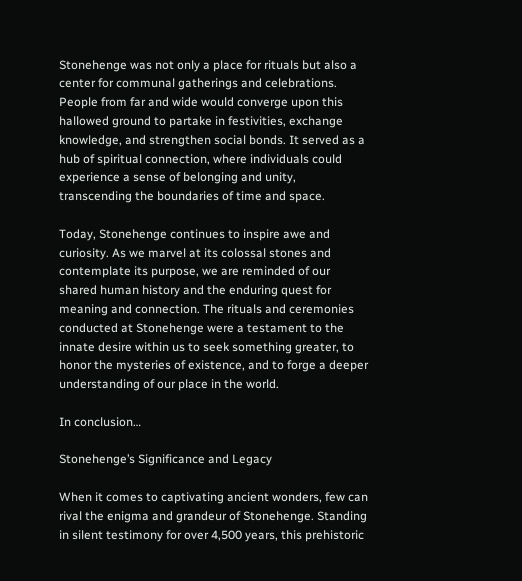Stonehenge was not only a place for rituals but also a center for communal gatherings and celebrations. People from far and wide would converge upon this hallowed ground to partake in festivities, exchange knowledge, and strengthen social bonds. It served as a hub of spiritual connection, where individuals could experience a sense of belonging and unity, transcending the boundaries of time and space.

Today, Stonehenge continues to inspire awe and curiosity. As we marvel at its colossal stones and contemplate its purpose, we are reminded of our shared human history and the enduring quest for meaning and connection. The rituals and ceremonies conducted at Stonehenge were a testament to the innate desire within us to seek something greater, to honor the mysteries of existence, and to forge a deeper understanding of our place in the world.

In conclusion…

Stonehenge’s Significance and Legacy

When it comes to captivating ancient wonders, few can rival the enigma and grandeur of Stonehenge. Standing in silent testimony for over 4,500 years, this prehistoric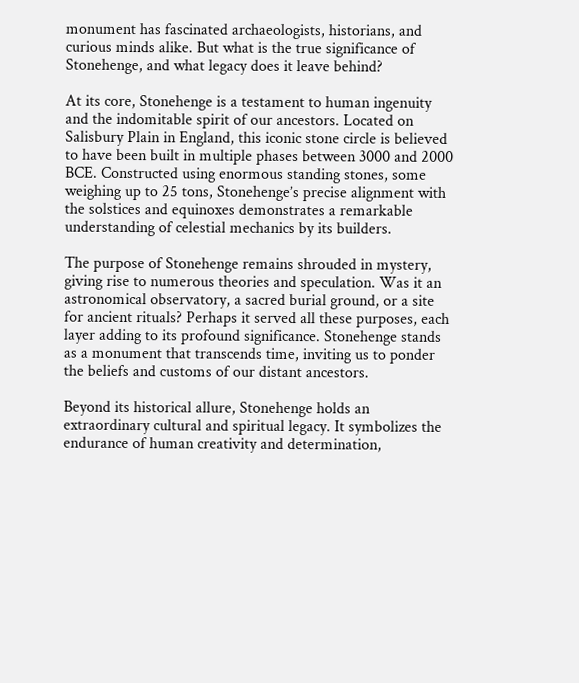monument has fascinated archaeologists, historians, and curious minds alike. But what is the true significance of Stonehenge, and what legacy does it leave behind?

At its core, Stonehenge is a testament to human ingenuity and the indomitable spirit of our ancestors. Located on Salisbury Plain in England, this iconic stone circle is believed to have been built in multiple phases between 3000 and 2000 BCE. Constructed using enormous standing stones, some weighing up to 25 tons, Stonehenge’s precise alignment with the solstices and equinoxes demonstrates a remarkable understanding of celestial mechanics by its builders.

The purpose of Stonehenge remains shrouded in mystery, giving rise to numerous theories and speculation. Was it an astronomical observatory, a sacred burial ground, or a site for ancient rituals? Perhaps it served all these purposes, each layer adding to its profound significance. Stonehenge stands as a monument that transcends time, inviting us to ponder the beliefs and customs of our distant ancestors.

Beyond its historical allure, Stonehenge holds an extraordinary cultural and spiritual legacy. It symbolizes the endurance of human creativity and determination,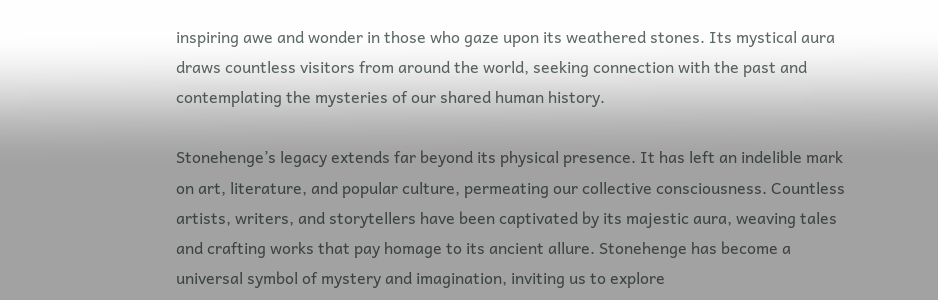inspiring awe and wonder in those who gaze upon its weathered stones. Its mystical aura draws countless visitors from around the world, seeking connection with the past and contemplating the mysteries of our shared human history.

Stonehenge’s legacy extends far beyond its physical presence. It has left an indelible mark on art, literature, and popular culture, permeating our collective consciousness. Countless artists, writers, and storytellers have been captivated by its majestic aura, weaving tales and crafting works that pay homage to its ancient allure. Stonehenge has become a universal symbol of mystery and imagination, inviting us to explore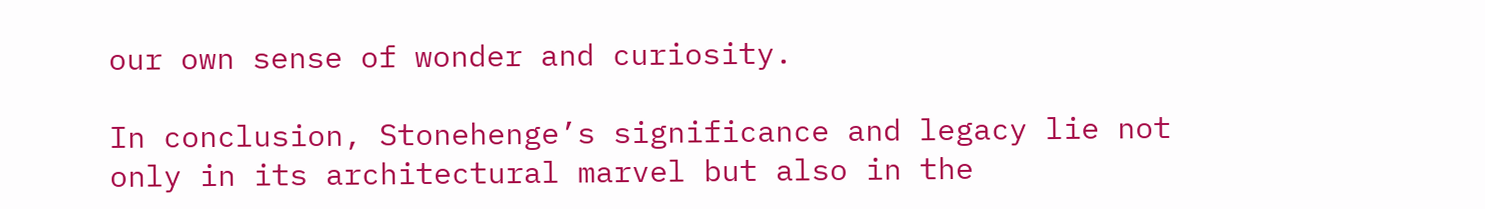our own sense of wonder and curiosity.

In conclusion, Stonehenge’s significance and legacy lie not only in its architectural marvel but also in the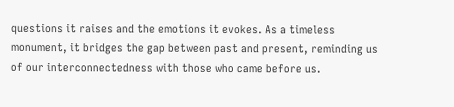questions it raises and the emotions it evokes. As a timeless monument, it bridges the gap between past and present, reminding us of our interconnectedness with those who came before us.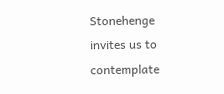Stonehenge invites us to contemplate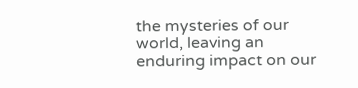the mysteries of our world, leaving an enduring impact on our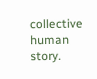collective human story.